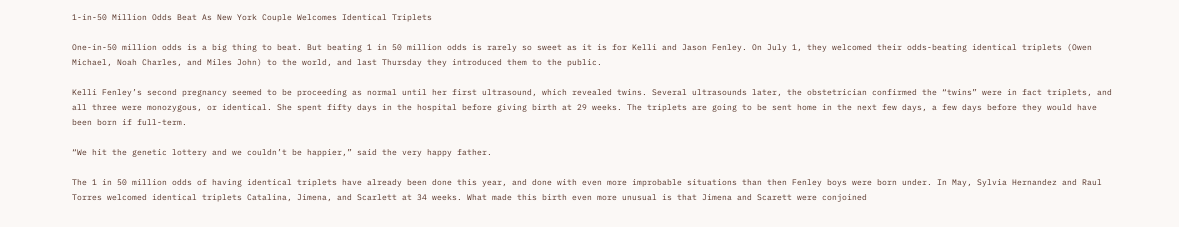1-in-50 Million Odds Beat As New York Couple Welcomes Identical Triplets

One-in-50 million odds is a big thing to beat. But beating 1 in 50 million odds is rarely so sweet as it is for Kelli and Jason Fenley. On July 1, they welcomed their odds-beating identical triplets (Owen Michael, Noah Charles, and Miles John) to the world, and last Thursday they introduced them to the public.

Kelli Fenley’s second pregnancy seemed to be proceeding as normal until her first ultrasound, which revealed twins. Several ultrasounds later, the obstetrician confirmed the “twins” were in fact triplets, and all three were monozygous, or identical. She spent fifty days in the hospital before giving birth at 29 weeks. The triplets are going to be sent home in the next few days, a few days before they would have been born if full-term.

“We hit the genetic lottery and we couldn’t be happier,” said the very happy father.

The 1 in 50 million odds of having identical triplets have already been done this year, and done with even more improbable situations than then Fenley boys were born under. In May, Sylvia Hernandez and Raul Torres welcomed identical triplets Catalina, Jimena, and Scarlett at 34 weeks. What made this birth even more unusual is that Jimena and Scarett were conjoined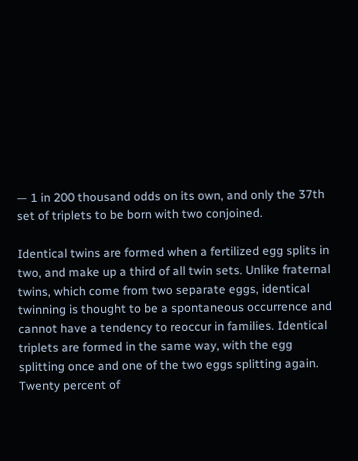— 1 in 200 thousand odds on its own, and only the 37th set of triplets to be born with two conjoined.

Identical twins are formed when a fertilized egg splits in two, and make up a third of all twin sets. Unlike fraternal twins, which come from two separate eggs, identical twinning is thought to be a spontaneous occurrence and cannot have a tendency to reoccur in families. Identical triplets are formed in the same way, with the egg splitting once and one of the two eggs splitting again. Twenty percent of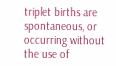triplet births are spontaneous, or occurring without the use of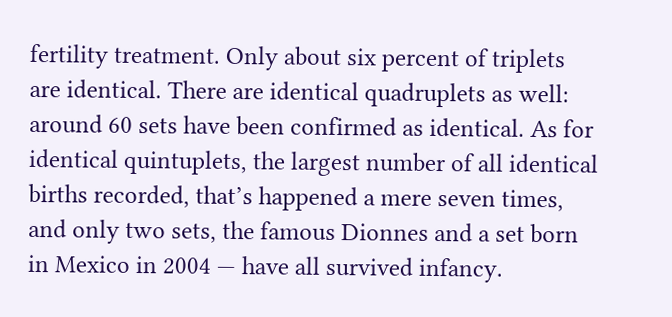fertility treatment. Only about six percent of triplets are identical. There are identical quadruplets as well: around 60 sets have been confirmed as identical. As for identical quintuplets, the largest number of all identical births recorded, that’s happened a mere seven times, and only two sets, the famous Dionnes and a set born in Mexico in 2004 — have all survived infancy.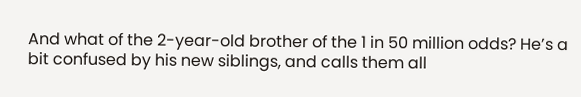And what of the 2-year-old brother of the 1 in 50 million odds? He’s a bit confused by his new siblings, and calls them all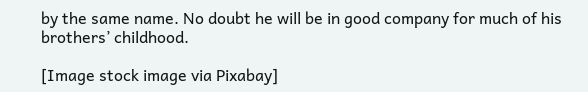by the same name. No doubt he will be in good company for much of his brothers’ childhood.

[Image stock image via Pixabay]